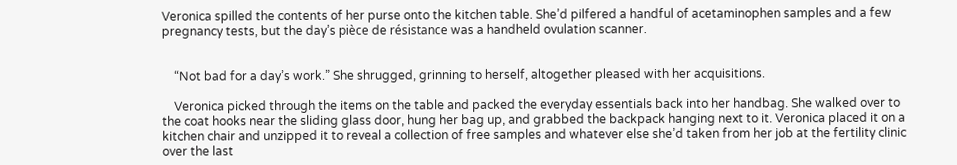Veronica spilled the contents of her purse onto the kitchen table. She’d pilfered a handful of acetaminophen samples and a few pregnancy tests, but the day’s pièce de résistance was a handheld ovulation scanner.


    “Not bad for a day’s work.” She shrugged, grinning to herself, altogether pleased with her acquisitions.

    Veronica picked through the items on the table and packed the everyday essentials back into her handbag. She walked over to the coat hooks near the sliding glass door, hung her bag up, and grabbed the backpack hanging next to it. Veronica placed it on a kitchen chair and unzipped it to reveal a collection of free samples and whatever else she’d taken from her job at the fertility clinic over the last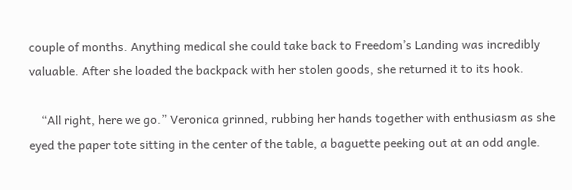couple of months. Anything medical she could take back to Freedom’s Landing was incredibly valuable. After she loaded the backpack with her stolen goods, she returned it to its hook.

    “All right, here we go.” Veronica grinned, rubbing her hands together with enthusiasm as she eyed the paper tote sitting in the center of the table, a baguette peeking out at an odd angle.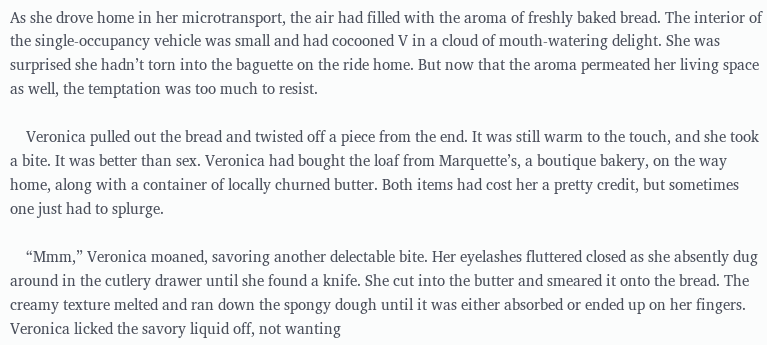As she drove home in her microtransport, the air had filled with the aroma of freshly baked bread. The interior of the single-occupancy vehicle was small and had cocooned V in a cloud of mouth-watering delight. She was surprised she hadn’t torn into the baguette on the ride home. But now that the aroma permeated her living space as well, the temptation was too much to resist.

    Veronica pulled out the bread and twisted off a piece from the end. It was still warm to the touch, and she took a bite. It was better than sex. Veronica had bought the loaf from Marquette’s, a boutique bakery, on the way home, along with a container of locally churned butter. Both items had cost her a pretty credit, but sometimes one just had to splurge.

    “Mmm,” Veronica moaned, savoring another delectable bite. Her eyelashes fluttered closed as she absently dug around in the cutlery drawer until she found a knife. She cut into the butter and smeared it onto the bread. The creamy texture melted and ran down the spongy dough until it was either absorbed or ended up on her fingers. Veronica licked the savory liquid off, not wanting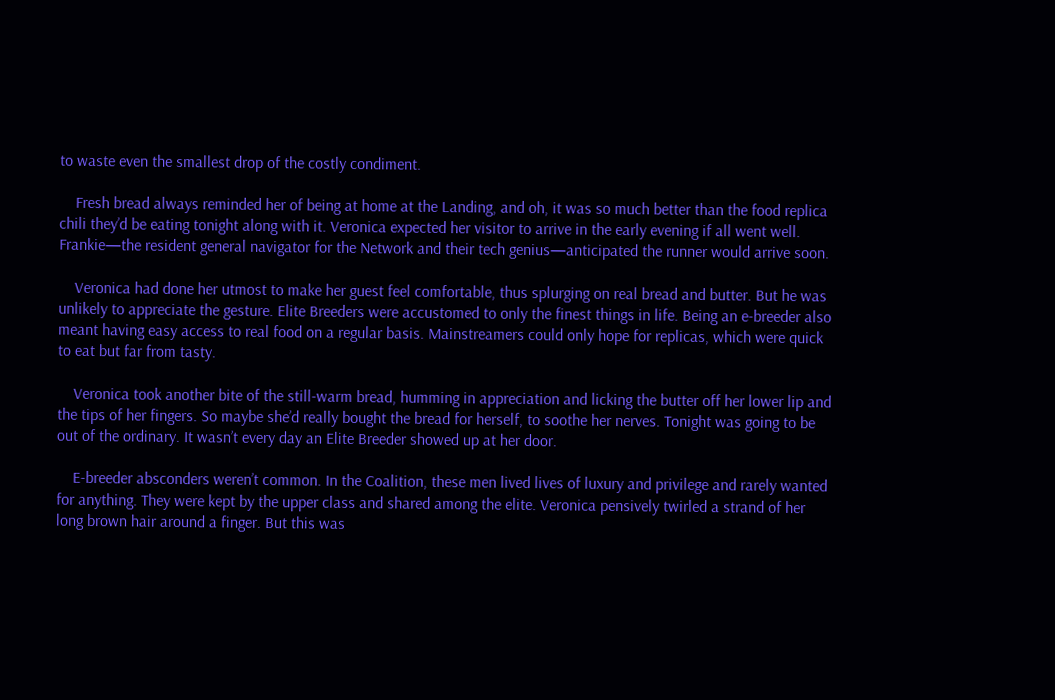to waste even the smallest drop of the costly condiment.

    Fresh bread always reminded her of being at home at the Landing, and oh, it was so much better than the food replica chili they’d be eating tonight along with it. Veronica expected her visitor to arrive in the early evening if all went well. Frankie—the resident general navigator for the Network and their tech genius—anticipated the runner would arrive soon.

    Veronica had done her utmost to make her guest feel comfortable, thus splurging on real bread and butter. But he was unlikely to appreciate the gesture. Elite Breeders were accustomed to only the finest things in life. Being an e-breeder also meant having easy access to real food on a regular basis. Mainstreamers could only hope for replicas, which were quick to eat but far from tasty.

    Veronica took another bite of the still-warm bread, humming in appreciation and licking the butter off her lower lip and the tips of her fingers. So maybe she’d really bought the bread for herself, to soothe her nerves. Tonight was going to be out of the ordinary. It wasn’t every day an Elite Breeder showed up at her door.

    E-breeder absconders weren’t common. In the Coalition, these men lived lives of luxury and privilege and rarely wanted for anything. They were kept by the upper class and shared among the elite. Veronica pensively twirled a strand of her long brown hair around a finger. But this was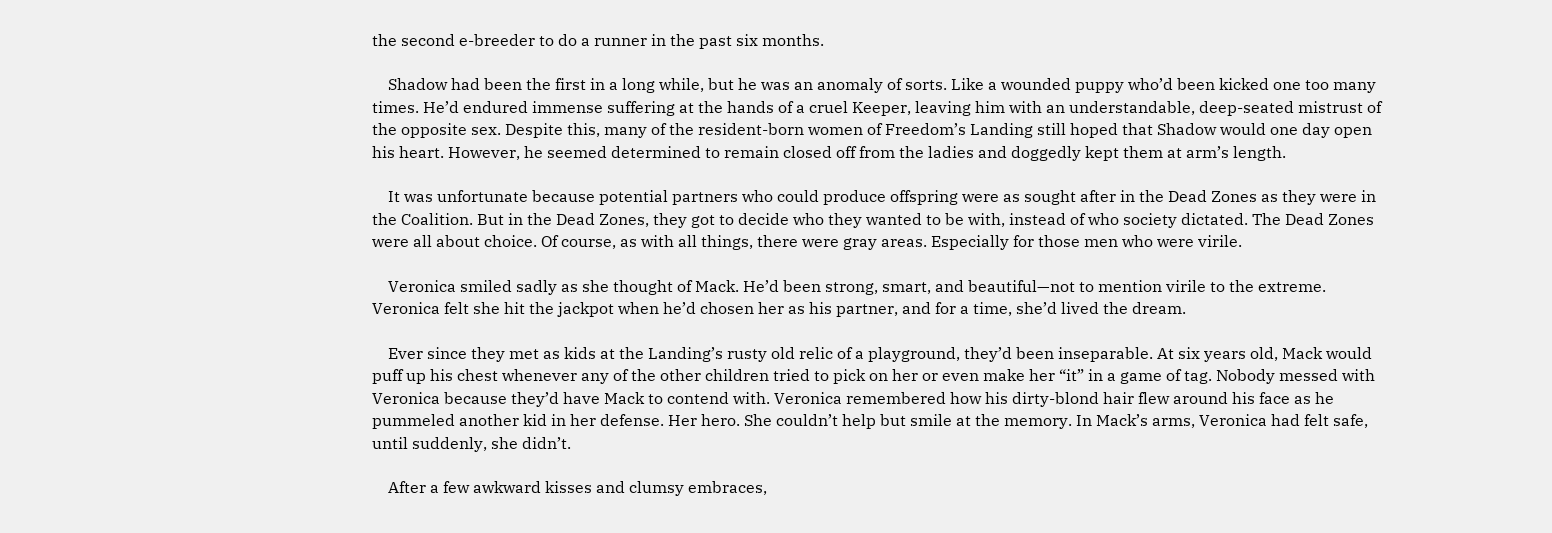the second e-breeder to do a runner in the past six months.

    Shadow had been the first in a long while, but he was an anomaly of sorts. Like a wounded puppy who’d been kicked one too many times. He’d endured immense suffering at the hands of a cruel Keeper, leaving him with an understandable, deep-seated mistrust of the opposite sex. Despite this, many of the resident-born women of Freedom’s Landing still hoped that Shadow would one day open his heart. However, he seemed determined to remain closed off from the ladies and doggedly kept them at arm’s length.

    It was unfortunate because potential partners who could produce offspring were as sought after in the Dead Zones as they were in the Coalition. But in the Dead Zones, they got to decide who they wanted to be with, instead of who society dictated. The Dead Zones were all about choice. Of course, as with all things, there were gray areas. Especially for those men who were virile.

    Veronica smiled sadly as she thought of Mack. He’d been strong, smart, and beautiful—not to mention virile to the extreme. Veronica felt she hit the jackpot when he’d chosen her as his partner, and for a time, she’d lived the dream.

    Ever since they met as kids at the Landing’s rusty old relic of a playground, they’d been inseparable. At six years old, Mack would puff up his chest whenever any of the other children tried to pick on her or even make her “it” in a game of tag. Nobody messed with Veronica because they’d have Mack to contend with. Veronica remembered how his dirty-blond hair flew around his face as he pummeled another kid in her defense. Her hero. She couldn’t help but smile at the memory. In Mack’s arms, Veronica had felt safe, until suddenly, she didn’t.

    After a few awkward kisses and clumsy embraces,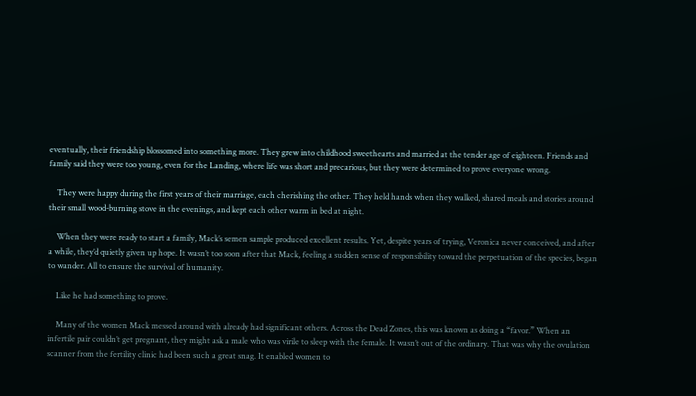eventually, their friendship blossomed into something more. They grew into childhood sweethearts and married at the tender age of eighteen. Friends and family said they were too young, even for the Landing, where life was short and precarious, but they were determined to prove everyone wrong.

    They were happy during the first years of their marriage, each cherishing the other. They held hands when they walked, shared meals and stories around their small wood-burning stove in the evenings, and kept each other warm in bed at night.

    When they were ready to start a family, Mack’s semen sample produced excellent results. Yet, despite years of trying, Veronica never conceived, and after a while, they’d quietly given up hope. It wasn’t too soon after that Mack, feeling a sudden sense of responsibility toward the perpetuation of the species, began to wander. All to ensure the survival of humanity.

    Like he had something to prove.

    Many of the women Mack messed around with already had significant others. Across the Dead Zones, this was known as doing a “favor.” When an infertile pair couldn’t get pregnant, they might ask a male who was virile to sleep with the female. It wasn’t out of the ordinary. That was why the ovulation scanner from the fertility clinic had been such a great snag. It enabled women to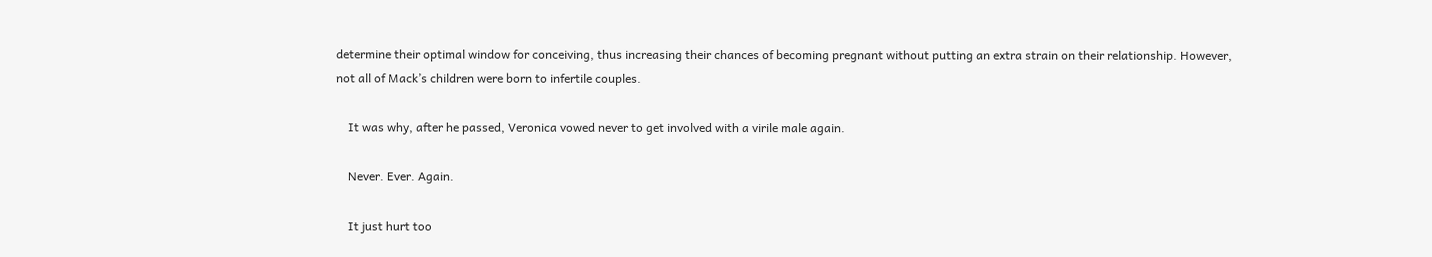determine their optimal window for conceiving, thus increasing their chances of becoming pregnant without putting an extra strain on their relationship. However, not all of Mack’s children were born to infertile couples.

    It was why, after he passed, Veronica vowed never to get involved with a virile male again.

    Never. Ever. Again.

    It just hurt too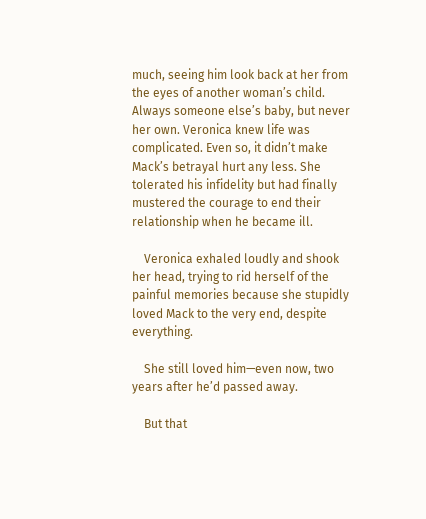much, seeing him look back at her from the eyes of another woman’s child. Always someone else’s baby, but never her own. Veronica knew life was complicated. Even so, it didn’t make Mack’s betrayal hurt any less. She tolerated his infidelity but had finally mustered the courage to end their relationship when he became ill.

    Veronica exhaled loudly and shook her head, trying to rid herself of the painful memories because she stupidly loved Mack to the very end, despite everything.

    She still loved him—even now, two years after he’d passed away.

    But that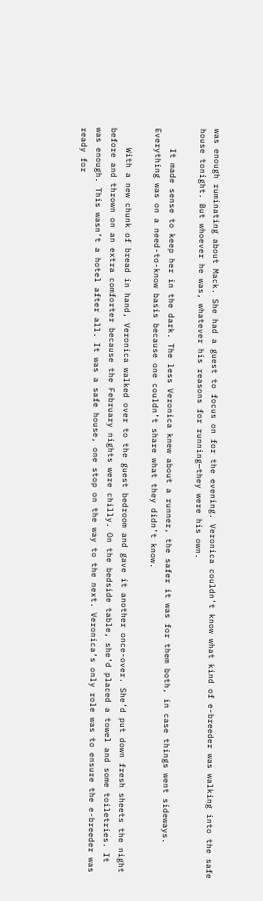was enough ruminating about Mack. She had a guest to focus on for the evening. Veronica couldn’t know what kind of e-breeder was walking into the safe house tonight. But whoever he was, whatever his reasons for running—they were his own.

    It made sense to keep her in the dark. The less Veronica knew about a runner, the safer it was for them both, in case things went sideways. Everything was on a need-to-know basis because one couldn’t share what they didn’t know.

    With a new chunk of bread in hand, Veronica walked over to the guest bedroom and gave it another once-over. She’d put down fresh sheets the night before and thrown on an extra comforter because the February nights were chilly. On the bedside table, she’d placed a towel and some toiletries. It was enough. This wasn’t a hotel after all. It was a safe house, one stop on the way to the next. Veronica’s only role was to ensure the e-breeder was ready for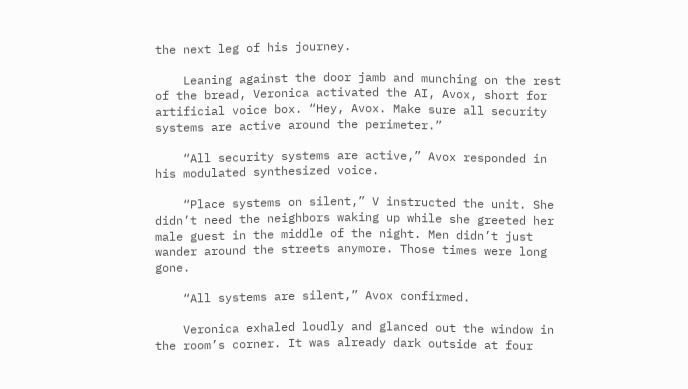the next leg of his journey.

    Leaning against the door jamb and munching on the rest of the bread, Veronica activated the AI, Avox, short for artificial voice box. “Hey, Avox. Make sure all security systems are active around the perimeter.”

    “All security systems are active,” Avox responded in his modulated synthesized voice.

    “Place systems on silent,” V instructed the unit. She didn’t need the neighbors waking up while she greeted her male guest in the middle of the night. Men didn’t just wander around the streets anymore. Those times were long gone.

    “All systems are silent,” Avox confirmed.

    Veronica exhaled loudly and glanced out the window in the room’s corner. It was already dark outside at four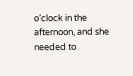o’clock in the afternoon, and she needed to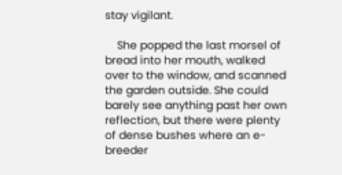stay vigilant.

    She popped the last morsel of bread into her mouth, walked over to the window, and scanned the garden outside. She could barely see anything past her own reflection, but there were plenty of dense bushes where an e-breeder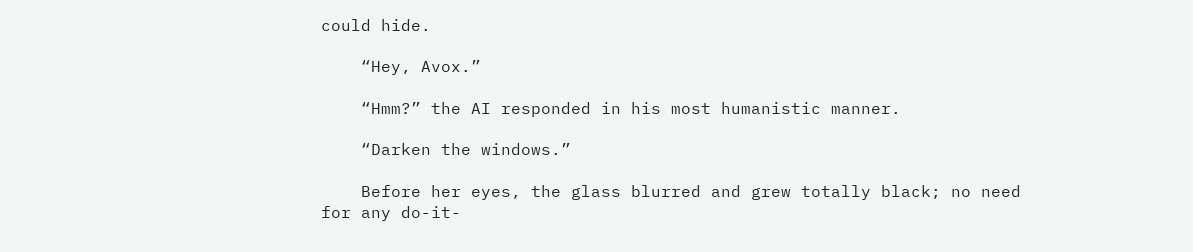could hide.

    “Hey, Avox.”

    “Hmm?” the AI responded in his most humanistic manner.

    “Darken the windows.”

    Before her eyes, the glass blurred and grew totally black; no need for any do-it-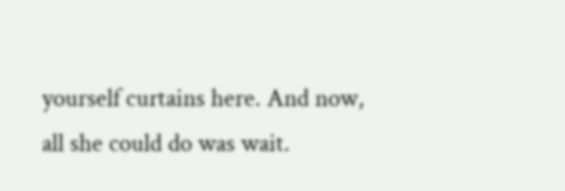yourself curtains here. And now, all she could do was wait.